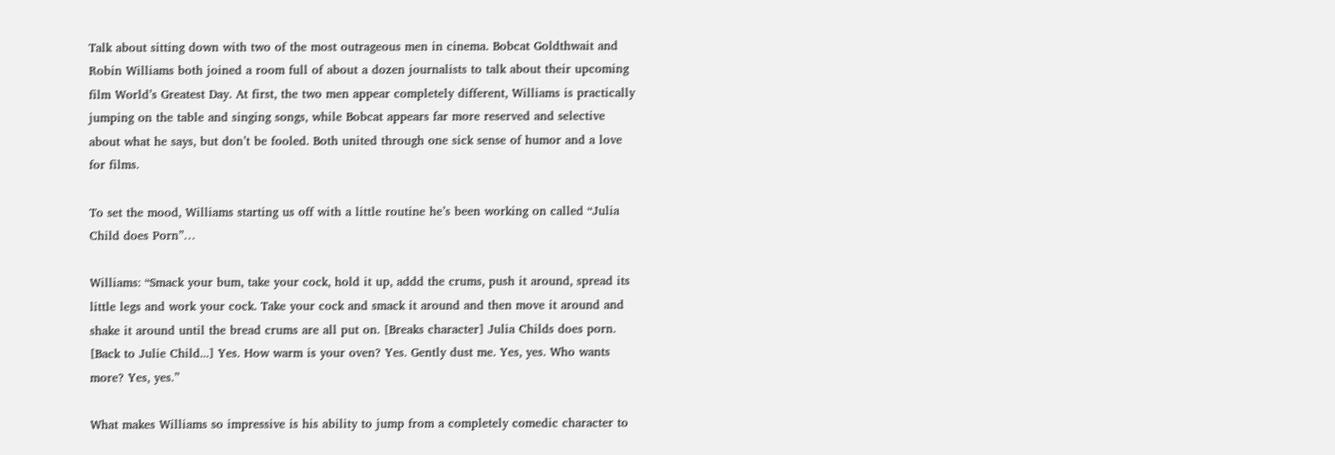Talk about sitting down with two of the most outrageous men in cinema. Bobcat Goldthwait and Robin Williams both joined a room full of about a dozen journalists to talk about their upcoming film World’s Greatest Day. At first, the two men appear completely different, Williams is practically jumping on the table and singing songs, while Bobcat appears far more reserved and selective about what he says, but don’t be fooled. Both united through one sick sense of humor and a love for films.

To set the mood, Williams starting us off with a little routine he’s been working on called “Julia Child does Porn”…

Williams: “Smack your bum, take your cock, hold it up, addd the crums, push it around, spread its little legs and work your cock. Take your cock and smack it around and then move it around and shake it around until the bread crums are all put on. [Breaks character] Julia Childs does porn. [Back to Julie Child...] Yes. How warm is your oven? Yes. Gently dust me. Yes, yes. Who wants more? Yes, yes.”

What makes Williams so impressive is his ability to jump from a completely comedic character to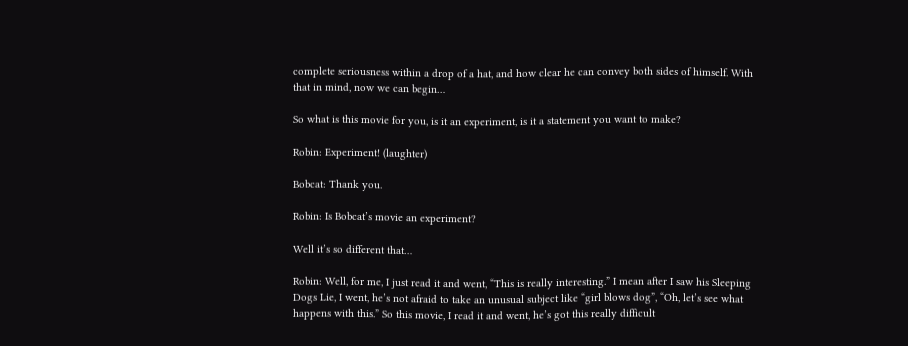complete seriousness within a drop of a hat, and how clear he can convey both sides of himself. With that in mind, now we can begin…

So what is this movie for you, is it an experiment, is it a statement you want to make?

Robin: Experiment! (laughter)

Bobcat: Thank you.

Robin: Is Bobcat’s movie an experiment?

Well it’s so different that…

Robin: Well, for me, I just read it and went, “This is really interesting.” I mean after I saw his Sleeping Dogs Lie, I went, he’s not afraid to take an unusual subject like “girl blows dog”, “Oh, let’s see what happens with this.” So this movie, I read it and went, he’s got this really difficult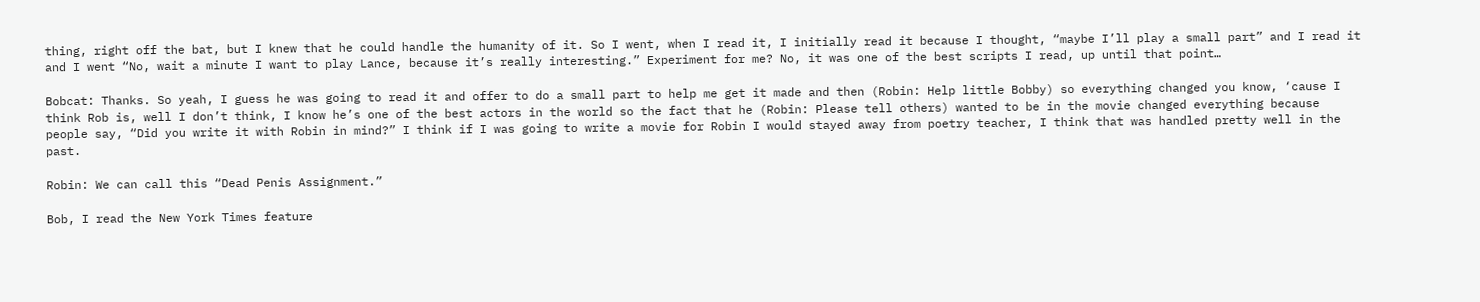thing, right off the bat, but I knew that he could handle the humanity of it. So I went, when I read it, I initially read it because I thought, “maybe I’ll play a small part” and I read it and I went “No, wait a minute I want to play Lance, because it’s really interesting.” Experiment for me? No, it was one of the best scripts I read, up until that point…

Bobcat: Thanks. So yeah, I guess he was going to read it and offer to do a small part to help me get it made and then (Robin: Help little Bobby) so everything changed you know, ‘cause I think Rob is, well I don’t think, I know he’s one of the best actors in the world so the fact that he (Robin: Please tell others) wanted to be in the movie changed everything because people say, “Did you write it with Robin in mind?” I think if I was going to write a movie for Robin I would stayed away from poetry teacher, I think that was handled pretty well in the past.

Robin: We can call this “Dead Penis Assignment.”

Bob, I read the New York Times feature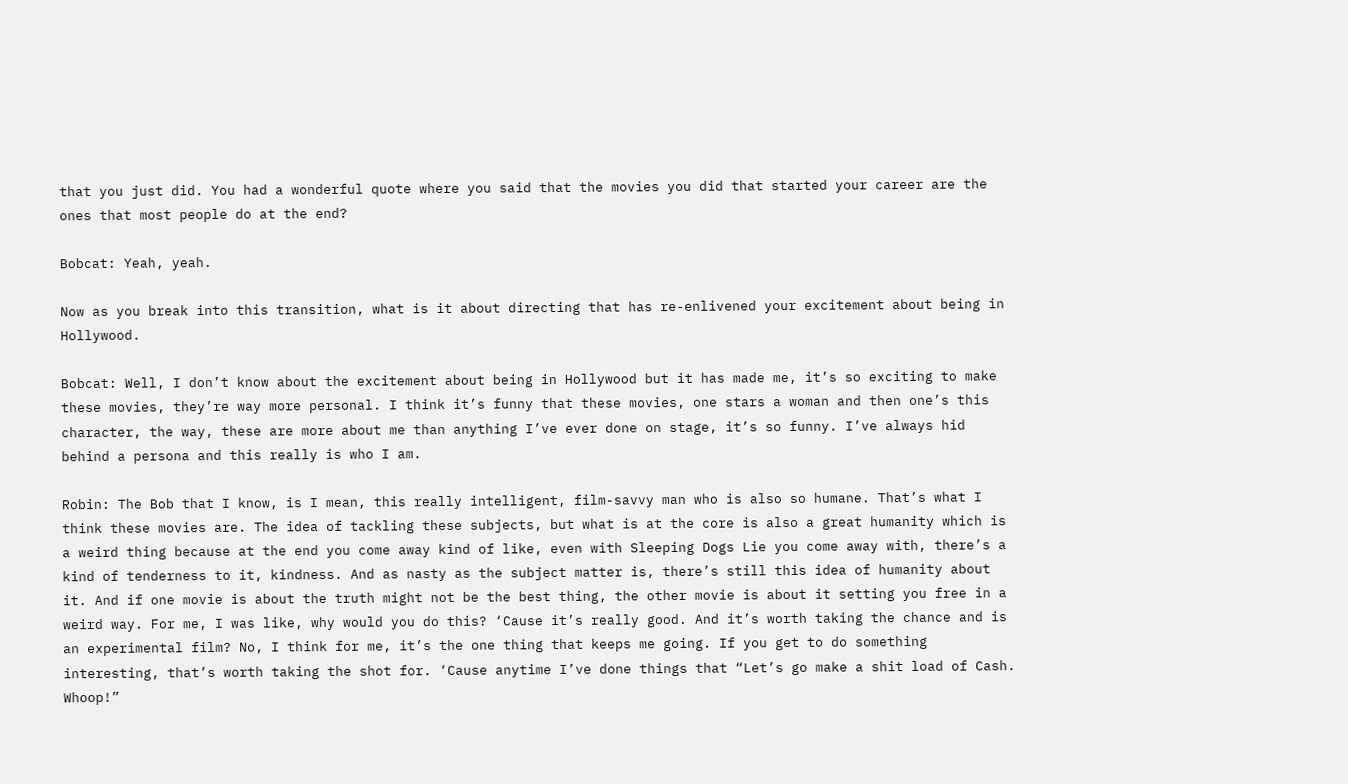that you just did. You had a wonderful quote where you said that the movies you did that started your career are the ones that most people do at the end?

Bobcat: Yeah, yeah.

Now as you break into this transition, what is it about directing that has re-enlivened your excitement about being in Hollywood.

Bobcat: Well, I don’t know about the excitement about being in Hollywood but it has made me, it’s so exciting to make these movies, they’re way more personal. I think it’s funny that these movies, one stars a woman and then one’s this character, the way, these are more about me than anything I’ve ever done on stage, it’s so funny. I’ve always hid behind a persona and this really is who I am.

Robin: The Bob that I know, is I mean, this really intelligent, film-savvy man who is also so humane. That’s what I think these movies are. The idea of tackling these subjects, but what is at the core is also a great humanity which is a weird thing because at the end you come away kind of like, even with Sleeping Dogs Lie you come away with, there’s a kind of tenderness to it, kindness. And as nasty as the subject matter is, there’s still this idea of humanity about it. And if one movie is about the truth might not be the best thing, the other movie is about it setting you free in a weird way. For me, I was like, why would you do this? ‘Cause it’s really good. And it’s worth taking the chance and is an experimental film? No, I think for me, it’s the one thing that keeps me going. If you get to do something interesting, that’s worth taking the shot for. ‘Cause anytime I’ve done things that “Let’s go make a shit load of Cash. Whoop!”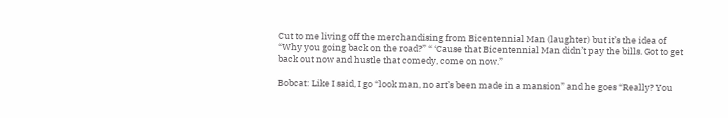Cut to me living off the merchandising from Bicentennial Man (laughter) but it’s the idea of “Why you going back on the road?” “ ‘Cause that Bicentennial Man didn’t pay the bills. Got to get back out now and hustle that comedy, come on now.”

Bobcat: Like I said, I go “look man, no art’s been made in a mansion” and he goes “Really? You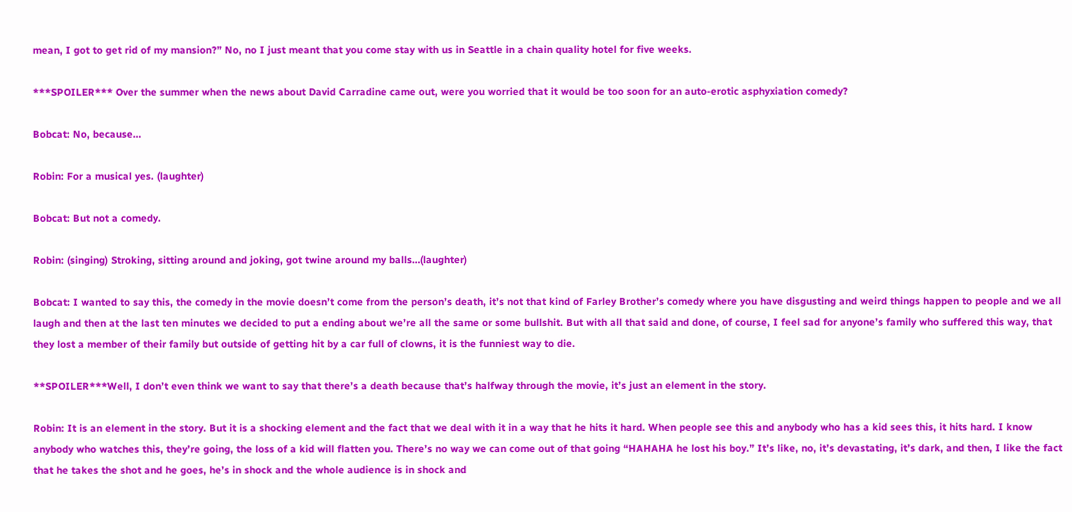mean, I got to get rid of my mansion?” No, no I just meant that you come stay with us in Seattle in a chain quality hotel for five weeks.

***SPOILER*** Over the summer when the news about David Carradine came out, were you worried that it would be too soon for an auto-erotic asphyxiation comedy?

Bobcat: No, because…

Robin: For a musical yes. (laughter)

Bobcat: But not a comedy.

Robin: (singing) Stroking, sitting around and joking, got twine around my balls…(laughter)

Bobcat: I wanted to say this, the comedy in the movie doesn’t come from the person’s death, it’s not that kind of Farley Brother’s comedy where you have disgusting and weird things happen to people and we all laugh and then at the last ten minutes we decided to put a ending about we’re all the same or some bullshit. But with all that said and done, of course, I feel sad for anyone’s family who suffered this way, that they lost a member of their family but outside of getting hit by a car full of clowns, it is the funniest way to die.

**SPOILER***Well, I don’t even think we want to say that there’s a death because that’s halfway through the movie, it’s just an element in the story.

Robin: It is an element in the story. But it is a shocking element and the fact that we deal with it in a way that he hits it hard. When people see this and anybody who has a kid sees this, it hits hard. I know anybody who watches this, they’re going, the loss of a kid will flatten you. There’s no way we can come out of that going “HAHAHA he lost his boy.” It’s like, no, it’s devastating, it’s dark, and then, I like the fact that he takes the shot and he goes, he’s in shock and the whole audience is in shock and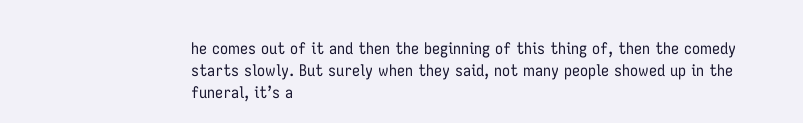he comes out of it and then the beginning of this thing of, then the comedy starts slowly. But surely when they said, not many people showed up in the funeral, it’s a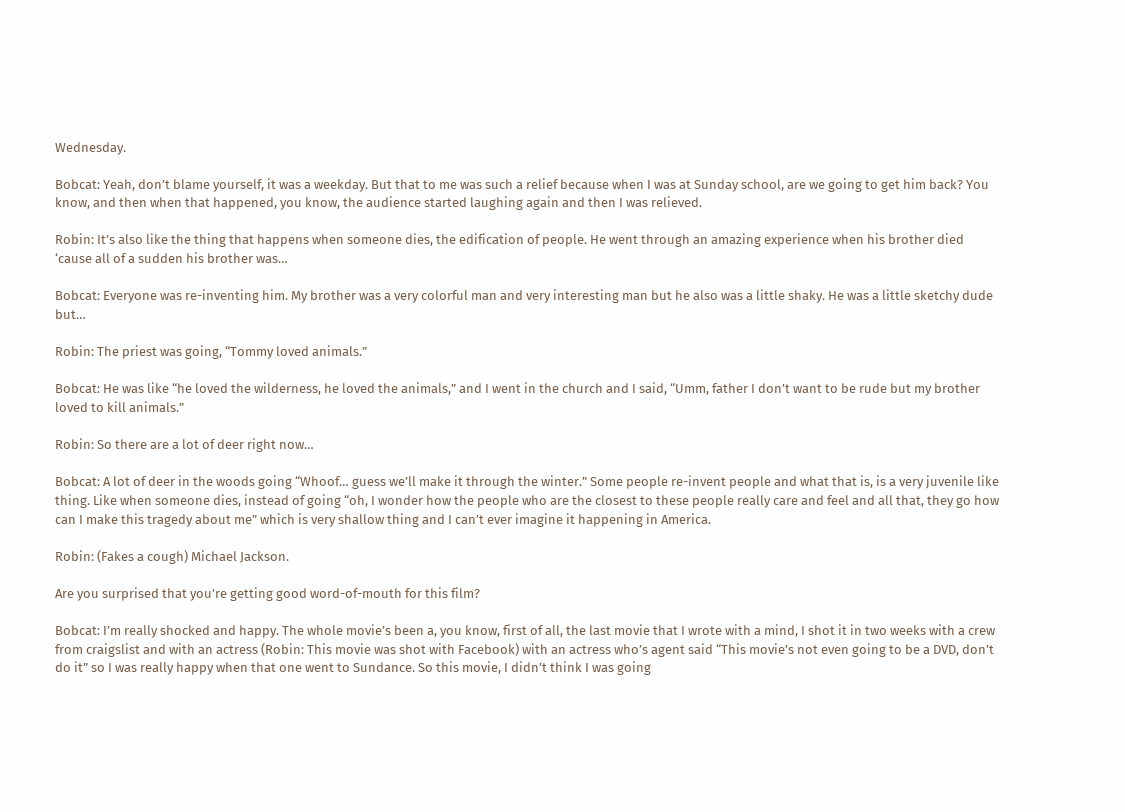Wednesday.

Bobcat: Yeah, don’t blame yourself, it was a weekday. But that to me was such a relief because when I was at Sunday school, are we going to get him back? You know, and then when that happened, you know, the audience started laughing again and then I was relieved.

Robin: It’s also like the thing that happens when someone dies, the edification of people. He went through an amazing experience when his brother died ‘cause all of a sudden his brother was…

Bobcat: Everyone was re-inventing him. My brother was a very colorful man and very interesting man but he also was a little shaky. He was a little sketchy dude but…

Robin: The priest was going, “Tommy loved animals.”

Bobcat: He was like “he loved the wilderness, he loved the animals,” and I went in the church and I said, “Umm, father I don’t want to be rude but my brother loved to kill animals.”

Robin: So there are a lot of deer right now…

Bobcat: A lot of deer in the woods going “Whoof… guess we’ll make it through the winter.” Some people re-invent people and what that is, is a very juvenile like thing. Like when someone dies, instead of going “oh, I wonder how the people who are the closest to these people really care and feel and all that, they go how can I make this tragedy about me” which is very shallow thing and I can’t ever imagine it happening in America.

Robin: (Fakes a cough) Michael Jackson.

Are you surprised that you’re getting good word-of-mouth for this film?

Bobcat: I’m really shocked and happy. The whole movie’s been a, you know, first of all, the last movie that I wrote with a mind, I shot it in two weeks with a crew from craigslist and with an actress (Robin: This movie was shot with Facebook) with an actress who’s agent said “This movie’s not even going to be a DVD, don’t do it” so I was really happy when that one went to Sundance. So this movie, I didn’t think I was going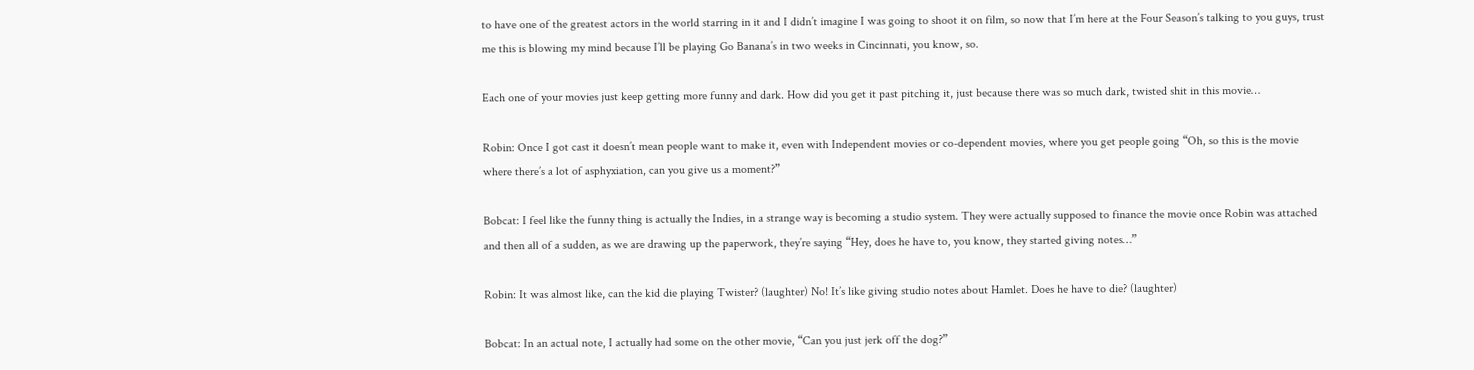to have one of the greatest actors in the world starring in it and I didn’t imagine I was going to shoot it on film, so now that I’m here at the Four Season’s talking to you guys, trust me this is blowing my mind because I’ll be playing Go Banana’s in two weeks in Cincinnati, you know, so.

Each one of your movies just keep getting more funny and dark. How did you get it past pitching it, just because there was so much dark, twisted shit in this movie…

Robin: Once I got cast it doesn’t mean people want to make it, even with Independent movies or co-dependent movies, where you get people going “Oh, so this is the movie where there’s a lot of asphyxiation, can you give us a moment?”

Bobcat: I feel like the funny thing is actually the Indies, in a strange way is becoming a studio system. They were actually supposed to finance the movie once Robin was attached and then all of a sudden, as we are drawing up the paperwork, they’re saying “Hey, does he have to, you know, they started giving notes…”

Robin: It was almost like, can the kid die playing Twister? (laughter) No! It’s like giving studio notes about Hamlet. Does he have to die? (laughter)

Bobcat: In an actual note, I actually had some on the other movie, “Can you just jerk off the dog?”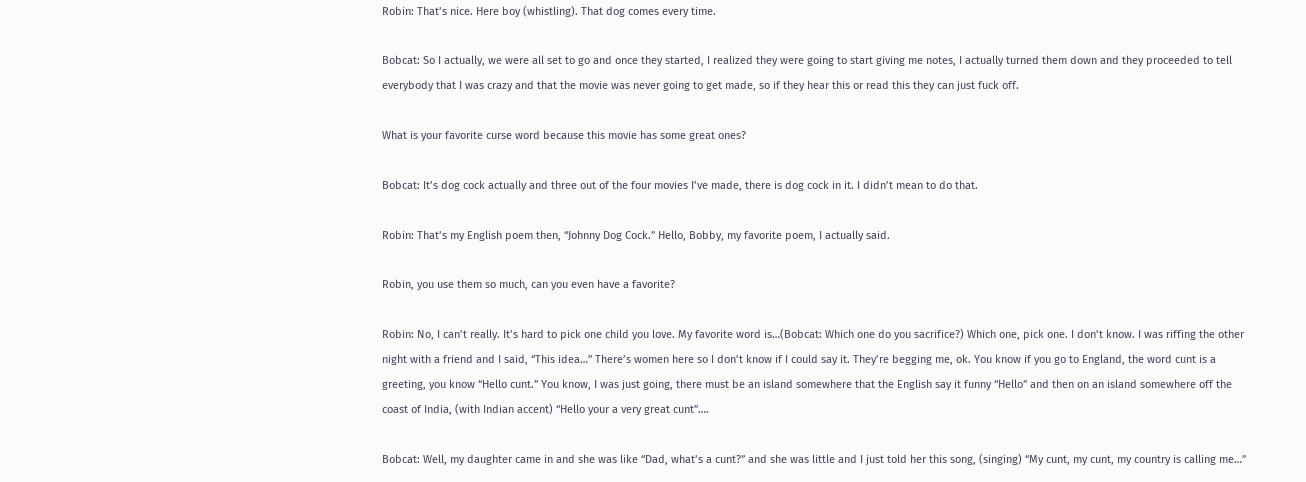Robin: That’s nice. Here boy (whistling). That dog comes every time.

Bobcat: So I actually, we were all set to go and once they started, I realized they were going to start giving me notes, I actually turned them down and they proceeded to tell everybody that I was crazy and that the movie was never going to get made, so if they hear this or read this they can just fuck off.

What is your favorite curse word because this movie has some great ones?

Bobcat: It’s dog cock actually and three out of the four movies I’ve made, there is dog cock in it. I didn’t mean to do that.

Robin: That’s my English poem then, “Johnny Dog Cock.” Hello, Bobby, my favorite poem, I actually said.

Robin, you use them so much, can you even have a favorite?

Robin: No, I can’t really. It’s hard to pick one child you love. My favorite word is…(Bobcat: Which one do you sacrifice?) Which one, pick one. I don’t know. I was riffing the other night with a friend and I said, “This idea…” There’s women here so I don’t know if I could say it. They’re begging me, ok. You know if you go to England, the word cunt is a greeting, you know “Hello cunt.” You know, I was just going, there must be an island somewhere that the English say it funny “Hello” and then on an island somewhere off the coast of India, (with Indian accent) “Hello your a very great cunt”….

Bobcat: Well, my daughter came in and she was like “Dad, what’s a cunt?” and she was little and I just told her this song, (singing) “My cunt, my cunt, my country is calling me…”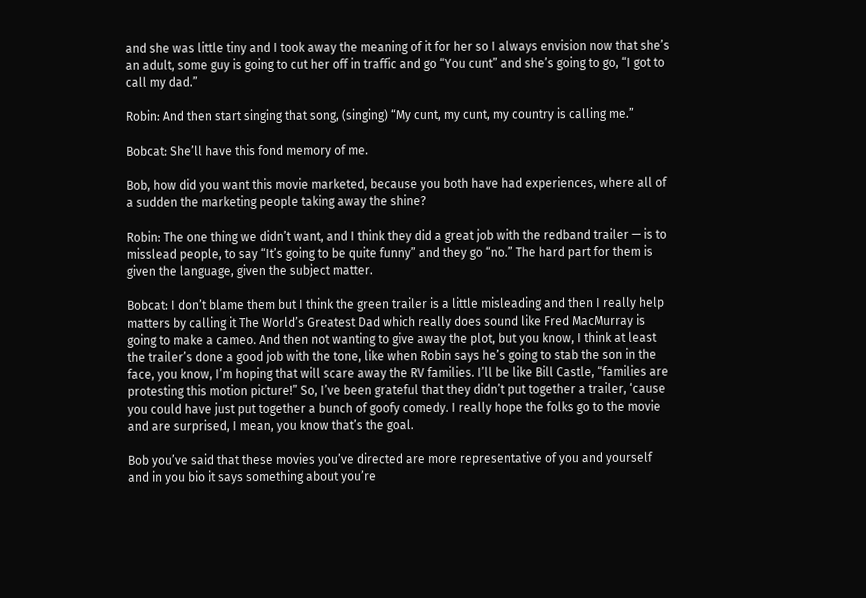and she was little tiny and I took away the meaning of it for her so I always envision now that she’s an adult, some guy is going to cut her off in traffic and go “You cunt” and she’s going to go, “I got to call my dad.”

Robin: And then start singing that song, (singing) “My cunt, my cunt, my country is calling me.”

Bobcat: She’ll have this fond memory of me.

Bob, how did you want this movie marketed, because you both have had experiences, where all of a sudden the marketing people taking away the shine?

Robin: The one thing we didn’t want, and I think they did a great job with the redband trailer — is to misslead people, to say “It’s going to be quite funny” and they go “no.” The hard part for them is given the language, given the subject matter.

Bobcat: I don’t blame them but I think the green trailer is a little misleading and then I really help matters by calling it The World’s Greatest Dad which really does sound like Fred MacMurray is going to make a cameo. And then not wanting to give away the plot, but you know, I think at least the trailer’s done a good job with the tone, like when Robin says he’s going to stab the son in the face, you know, I’m hoping that will scare away the RV families. I’ll be like Bill Castle, “families are protesting this motion picture!” So, I’ve been grateful that they didn’t put together a trailer, ‘cause you could have just put together a bunch of goofy comedy. I really hope the folks go to the movie and are surprised, I mean, you know that’s the goal.

Bob you’ve said that these movies you’ve directed are more representative of you and yourself and in you bio it says something about you’re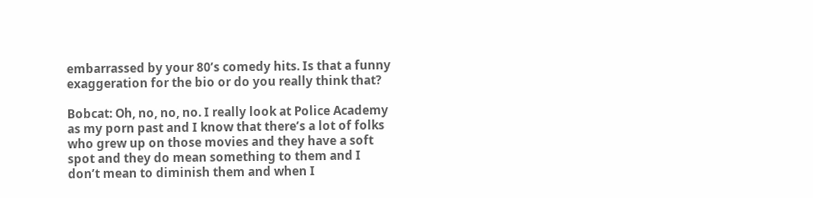embarrassed by your 80’s comedy hits. Is that a funny exaggeration for the bio or do you really think that?

Bobcat: Oh, no, no, no. I really look at Police Academy as my porn past and I know that there’s a lot of folks who grew up on those movies and they have a soft spot and they do mean something to them and I don’t mean to diminish them and when I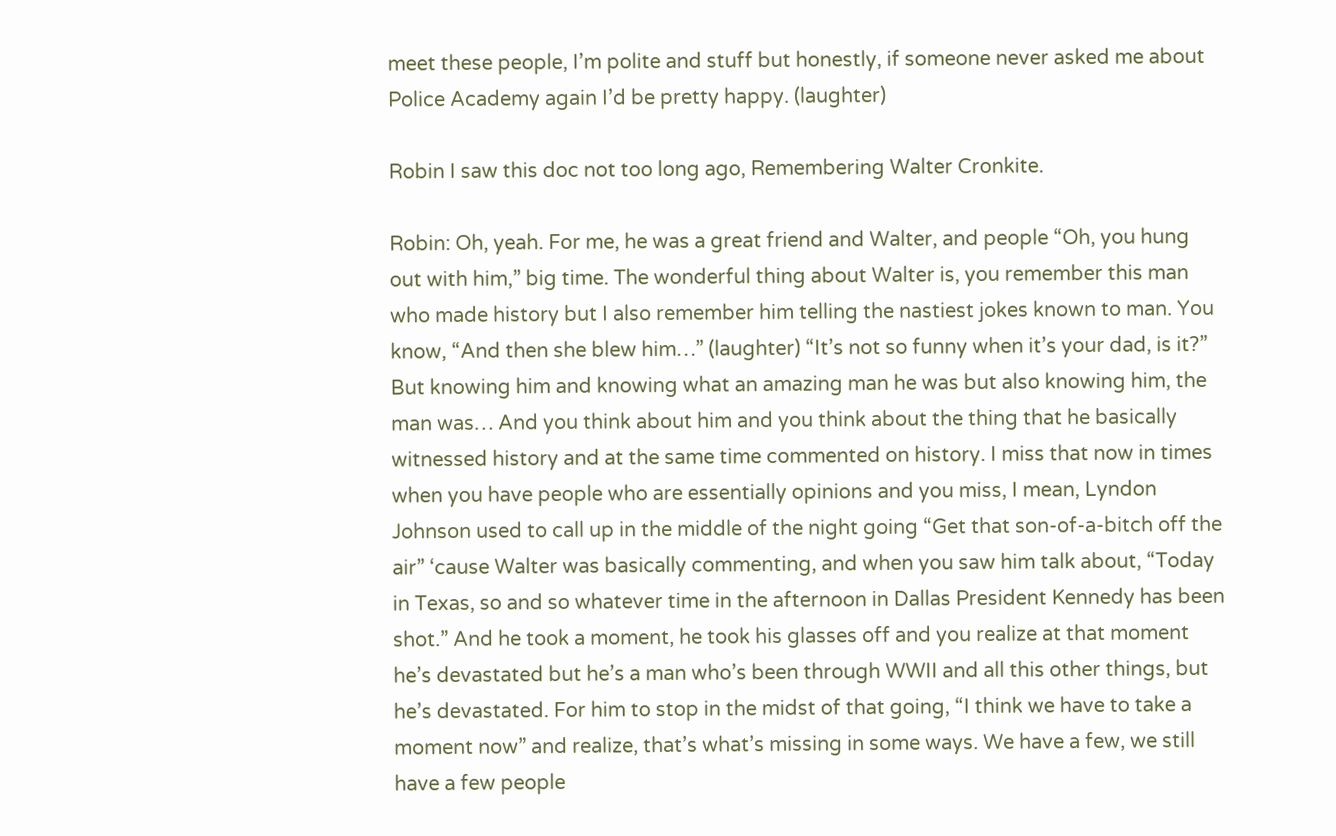meet these people, I’m polite and stuff but honestly, if someone never asked me about Police Academy again I’d be pretty happy. (laughter)

Robin I saw this doc not too long ago, Remembering Walter Cronkite.

Robin: Oh, yeah. For me, he was a great friend and Walter, and people “Oh, you hung out with him,” big time. The wonderful thing about Walter is, you remember this man who made history but I also remember him telling the nastiest jokes known to man. You know, “And then she blew him…” (laughter) “It’s not so funny when it’s your dad, is it?” But knowing him and knowing what an amazing man he was but also knowing him, the man was… And you think about him and you think about the thing that he basically witnessed history and at the same time commented on history. I miss that now in times when you have people who are essentially opinions and you miss, I mean, Lyndon Johnson used to call up in the middle of the night going “Get that son-of-a-bitch off the air” ‘cause Walter was basically commenting, and when you saw him talk about, “Today in Texas, so and so whatever time in the afternoon in Dallas President Kennedy has been shot.” And he took a moment, he took his glasses off and you realize at that moment he’s devastated but he’s a man who’s been through WWII and all this other things, but he’s devastated. For him to stop in the midst of that going, “I think we have to take a moment now” and realize, that’s what’s missing in some ways. We have a few, we still have a few people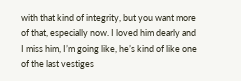with that kind of integrity, but you want more of that, especially now. I loved him dearly and I miss him, I’m going like, he’s kind of like one of the last vestiges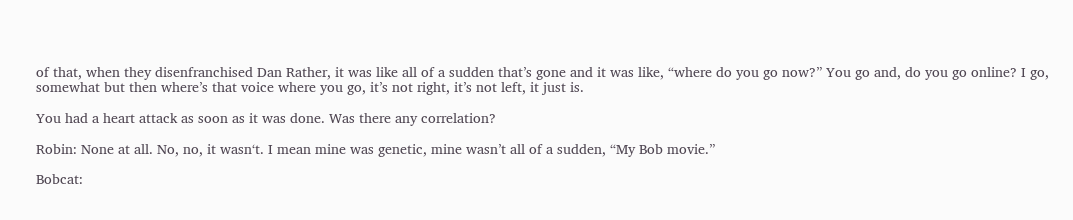of that, when they disenfranchised Dan Rather, it was like all of a sudden that’s gone and it was like, “where do you go now?” You go and, do you go online? I go, somewhat but then where’s that voice where you go, it’s not right, it’s not left, it just is.

You had a heart attack as soon as it was done. Was there any correlation?

Robin: None at all. No, no, it wasn‘t. I mean mine was genetic, mine wasn’t all of a sudden, “My Bob movie.”

Bobcat: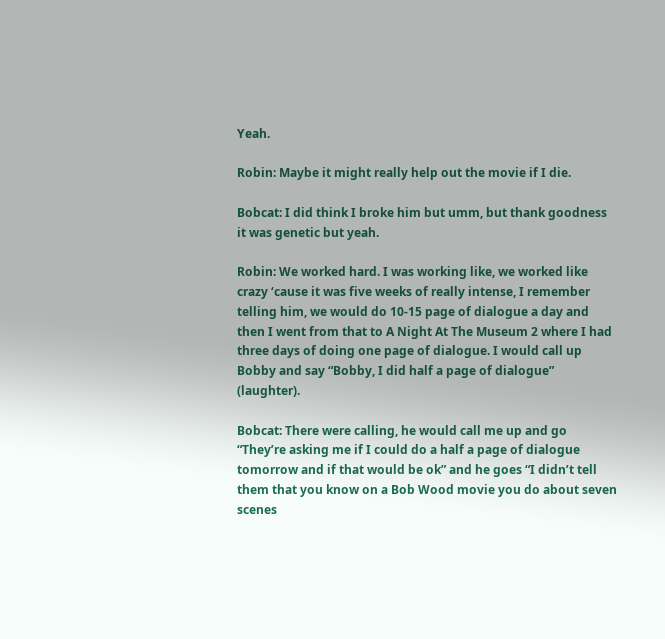Yeah.

Robin: Maybe it might really help out the movie if I die.

Bobcat: I did think I broke him but umm, but thank goodness it was genetic but yeah.

Robin: We worked hard. I was working like, we worked like crazy ‘cause it was five weeks of really intense, I remember telling him, we would do 10-15 page of dialogue a day and then I went from that to A Night At The Museum 2 where I had three days of doing one page of dialogue. I would call up Bobby and say “Bobby, I did half a page of dialogue” (laughter).

Bobcat: There were calling, he would call me up and go “They’re asking me if I could do a half a page of dialogue tomorrow and if that would be ok” and he goes “I didn’t tell them that you know on a Bob Wood movie you do about seven scenes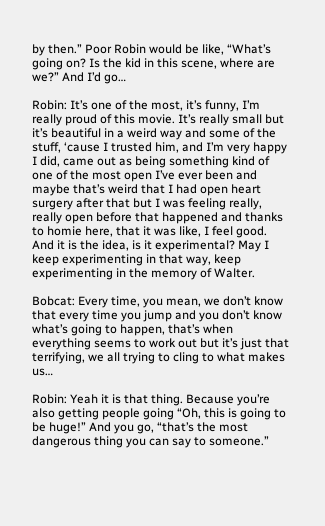by then.” Poor Robin would be like, “What’s going on? Is the kid in this scene, where are we?” And I’d go…

Robin: It’s one of the most, it’s funny, I’m really proud of this movie. It’s really small but it’s beautiful in a weird way and some of the stuff, ‘cause I trusted him, and I’m very happy I did, came out as being something kind of one of the most open I’ve ever been and maybe that’s weird that I had open heart surgery after that but I was feeling really, really open before that happened and thanks to homie here, that it was like, I feel good. And it is the idea, is it experimental? May I keep experimenting in that way, keep experimenting in the memory of Walter.

Bobcat: Every time, you mean, we don’t know that every time you jump and you don’t know what’s going to happen, that’s when everything seems to work out but it’s just that terrifying, we all trying to cling to what makes us…

Robin: Yeah it is that thing. Because you’re also getting people going “Oh, this is going to be huge!” And you go, “that’s the most dangerous thing you can say to someone.”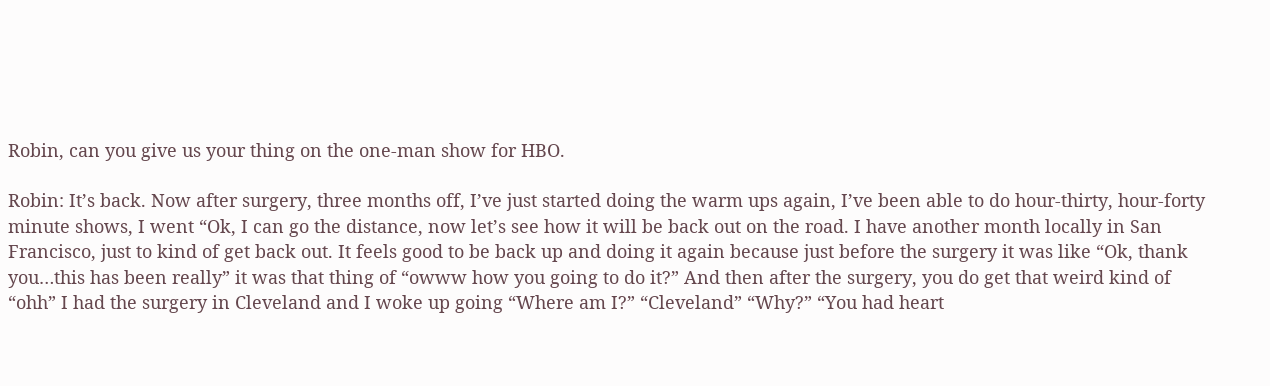Robin, can you give us your thing on the one-man show for HBO.

Robin: It’s back. Now after surgery, three months off, I’ve just started doing the warm ups again, I’ve been able to do hour-thirty, hour-forty minute shows, I went “Ok, I can go the distance, now let’s see how it will be back out on the road. I have another month locally in San Francisco, just to kind of get back out. It feels good to be back up and doing it again because just before the surgery it was like “Ok, thank you…this has been really” it was that thing of “owww how you going to do it?” And then after the surgery, you do get that weird kind of “ohh” I had the surgery in Cleveland and I woke up going “Where am I?” “Cleveland” “Why?” “You had heart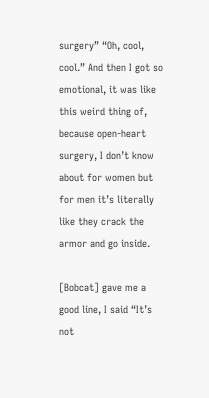surgery” “Oh, cool, cool.” And then I got so emotional, it was like this weird thing of, because open-heart surgery, I don’t know about for women but for men it’s literally like they crack the armor and go inside.

[Bobcat] gave me a good line, I said “It’s not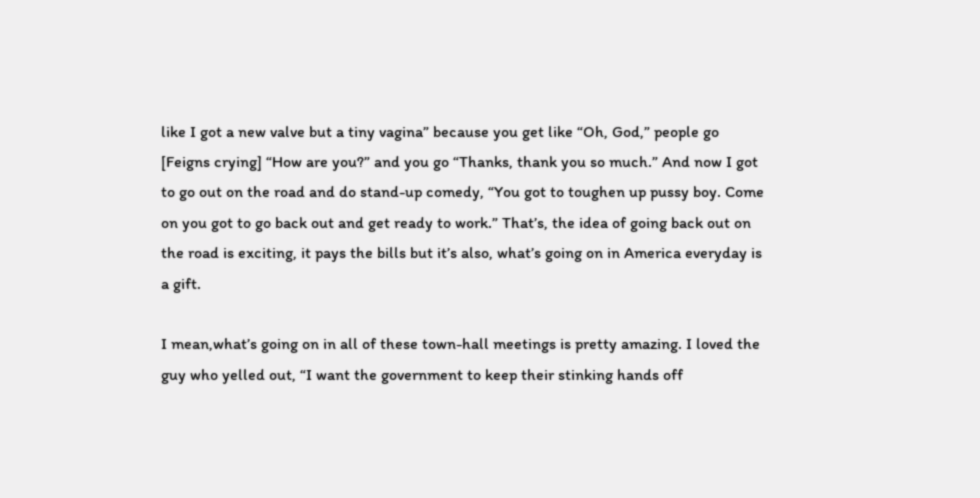like I got a new valve but a tiny vagina” because you get like “Oh, God,” people go [Feigns crying] “How are you?” and you go “Thanks, thank you so much.” And now I got to go out on the road and do stand-up comedy, “You got to toughen up pussy boy. Come on you got to go back out and get ready to work.” That’s, the idea of going back out on the road is exciting, it pays the bills but it’s also, what’s going on in America everyday is a gift.

I mean,what’s going on in all of these town-hall meetings is pretty amazing. I loved the guy who yelled out, “I want the government to keep their stinking hands off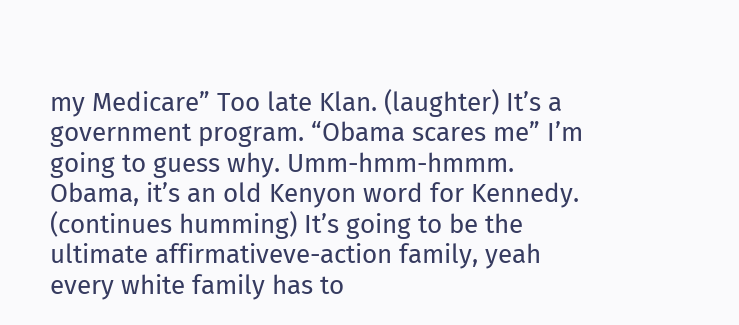my Medicare” Too late Klan. (laughter) It’s a government program. “Obama scares me” I’m going to guess why. Umm-hmm-hmmm. Obama, it’s an old Kenyon word for Kennedy. (continues humming) It’s going to be the ultimate affirmativeve-action family, yeah every white family has to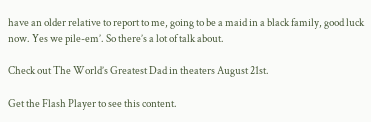have an older relative to report to me, going to be a maid in a black family, good luck now. Yes we pile-em’. So there’s a lot of talk about.

Check out The World’s Greatest Dad in theaters August 21st.

Get the Flash Player to see this content.